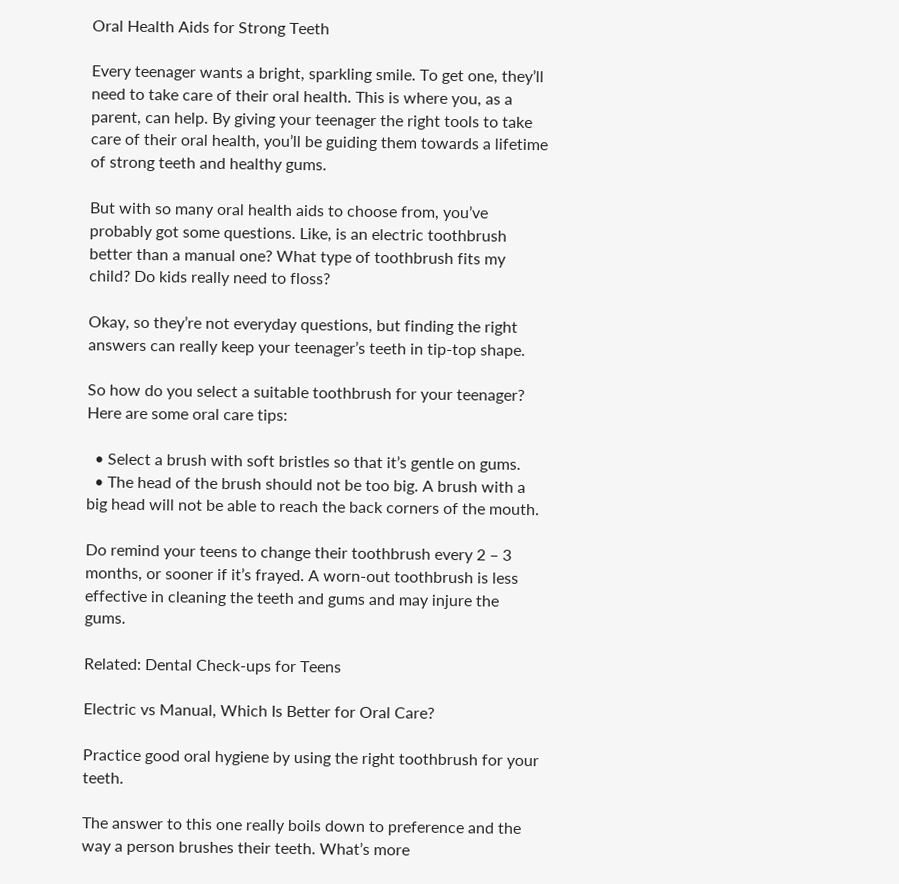Oral Health Aids for Strong Teeth

Every teenager wants a bright, sparkling smile. To get one, they’ll need to take care of their oral health. This is where you, as a parent, can help. By giving your teenager the right tools to take care of their oral health, you’ll be guiding them towards a lifetime of strong teeth and healthy gums.

But with so many oral health aids to choose from, you’ve probably got some questions. Like, is an electric toothbrush better than a manual one? What type of toothbrush fits my child? Do kids really need to floss?

Okay, so they’re not everyday questions, but finding the right answers can really keep your teenager’s teeth in tip-top shape.

So how do you select a suitable toothbrush for your teenager? Here are some oral care tips:

  • Select a brush with soft bristles so that it’s gentle on gums.
  • The head of the brush should not be too big. A brush with a big head will not be able to reach the back corners of the mouth.

Do remind your teens to change their toothbrush every 2 – 3 months, or sooner if it’s frayed. A worn-out toothbrush is less effective in cleaning the teeth and gums and may injure the gums.

Related: Dental Check-ups for Teens

Electric vs Manual, Which Is Better for Oral Care?

Practice good oral hygiene by using the right toothbrush for your teeth.

The answer to this one really boils down to preference and the way a person brushes their teeth. What’s more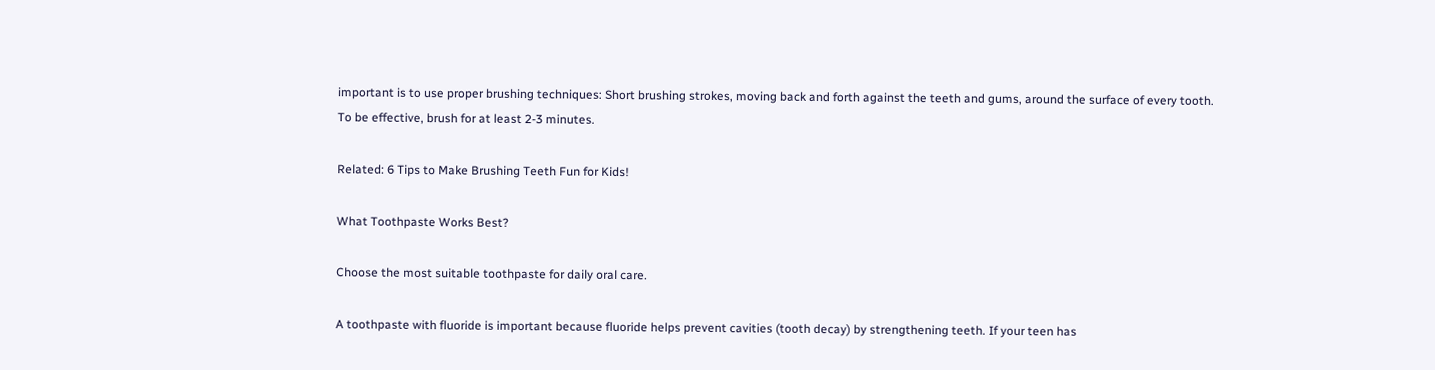important is to use proper brushing techniques: Short brushing strokes, moving back and forth against the teeth and gums, around the surface of every tooth. To be effective, brush for at least 2-3 minutes.

Related: 6 Tips to Make Brushing Teeth Fun for Kids!

What Toothpaste Works Best?

Choose the most suitable toothpaste for daily oral care.

A toothpaste with fluoride is important because fluoride helps prevent cavities (tooth decay) by strengthening teeth. If your teen has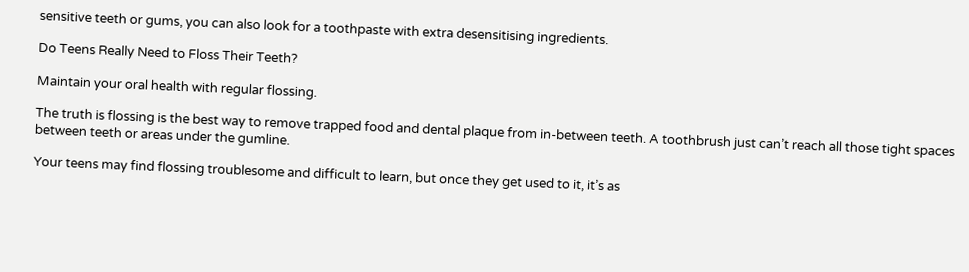sensitive teeth or gums, you can also look for a toothpaste with extra desensitising ingredients.

Do Teens Really Need to Floss Their Teeth?

Maintain your oral health with regular flossing.

The truth is flossing is the best way to remove trapped food and dental plaque from in-between teeth. A toothbrush just can’t reach all those tight spaces between teeth or areas under the gumline.

Your teens may find flossing troublesome and difficult to learn, but once they get used to it, it’s as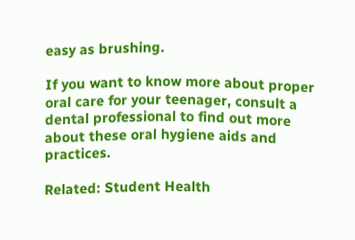easy as brushing.

If you want to know more about proper oral care for your teenager, consult a dental professional to find out more about these oral hygiene aids and practices.

Related: Student Health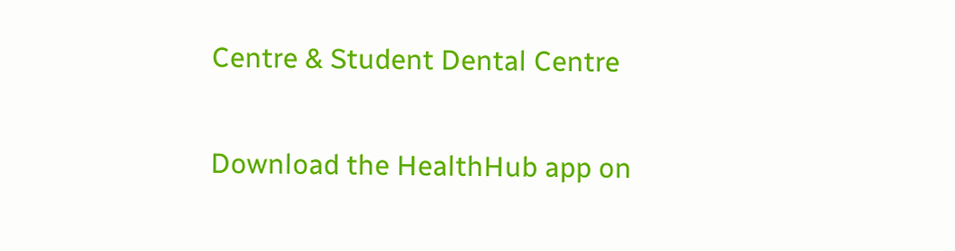Centre & Student Dental Centre

Download the HealthHub app on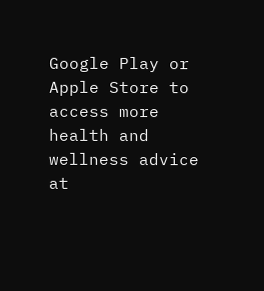Google Play or Apple Store to access more health and wellness advice at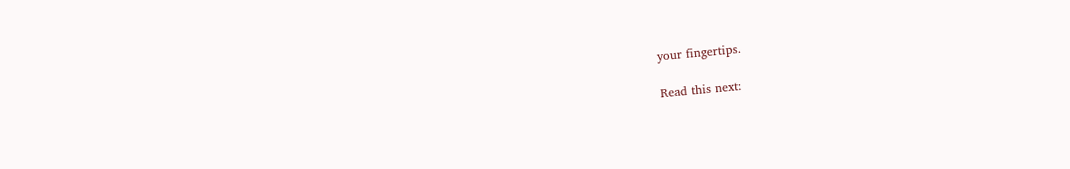your fingertips.

Read this next: